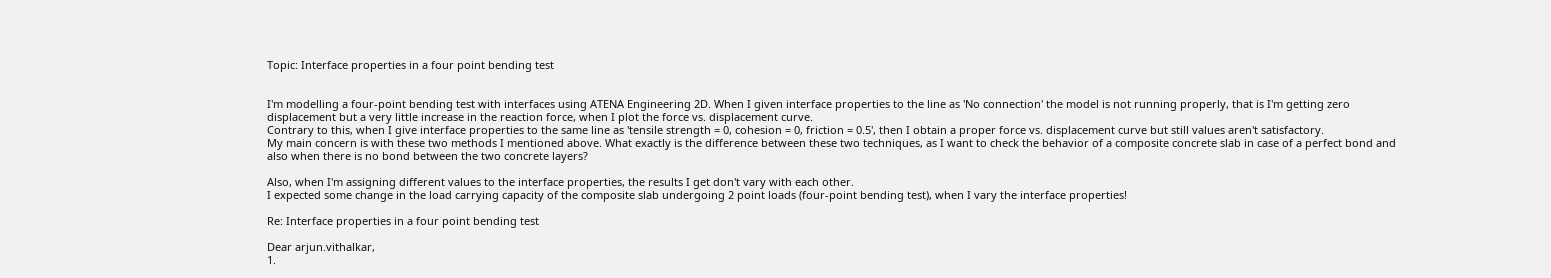Topic: Interface properties in a four point bending test


I'm modelling a four-point bending test with interfaces using ATENA Engineering 2D. When I given interface properties to the line as 'No connection' the model is not running properly, that is I'm getting zero displacement but a very little increase in the reaction force, when I plot the force vs. displacement curve.
Contrary to this, when I give interface properties to the same line as 'tensile strength = 0, cohesion = 0, friction = 0.5', then I obtain a proper force vs. displacement curve but still values aren't satisfactory.
My main concern is with these two methods I mentioned above. What exactly is the difference between these two techniques, as I want to check the behavior of a composite concrete slab in case of a perfect bond and also when there is no bond between the two concrete layers?

Also, when I'm assigning different values to the interface properties, the results I get don't vary with each other.
I expected some change in the load carrying capacity of the composite slab undergoing 2 point loads (four-point bending test), when I vary the interface properties!

Re: Interface properties in a four point bending test

Dear arjun.vithalkar,
1.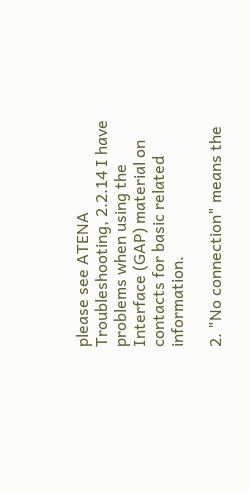please see ATENA Troubleshooting, 2.2.14 I have problems when using the Interface (GAP) material on contacts for basic related information.

2. "No connection" means the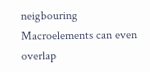neigbouring Macroelements can even overlap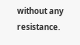without any resistance.